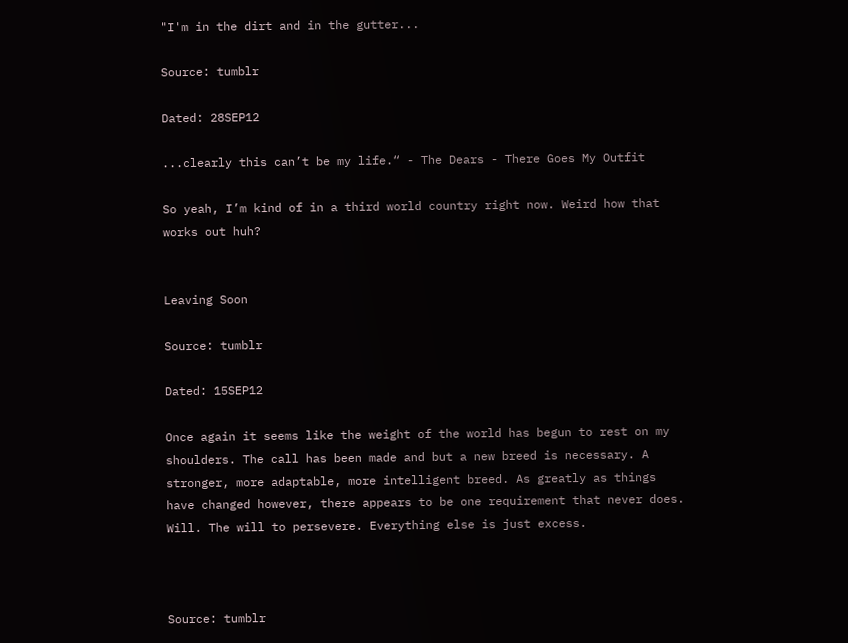"I'm in the dirt and in the gutter...

Source: tumblr

Dated: 28SEP12

...clearly this can’t be my life.“ - The Dears - There Goes My Outfit

So yeah, I’m kind of in a third world country right now. Weird how that works out huh?


Leaving Soon

Source: tumblr

Dated: 15SEP12

Once again it seems like the weight of the world has begun to rest on my shoulders. The call has been made and but a new breed is necessary. A stronger, more adaptable, more intelligent breed. As greatly as things have changed however, there appears to be one requirement that never does. Will. The will to persevere. Everything else is just excess.



Source: tumblr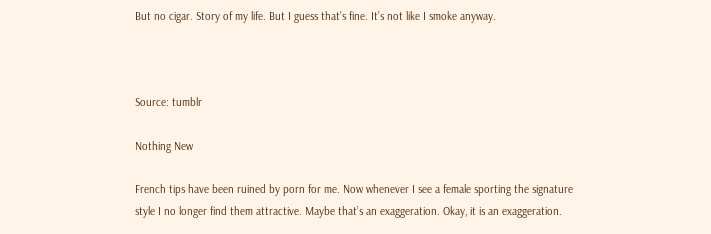But no cigar. Story of my life. But I guess that’s fine. It’s not like I smoke anyway.



Source: tumblr

Nothing New

French tips have been ruined by porn for me. Now whenever I see a female sporting the signature style I no longer find them attractive. Maybe that’s an exaggeration. Okay, it is an exaggeration.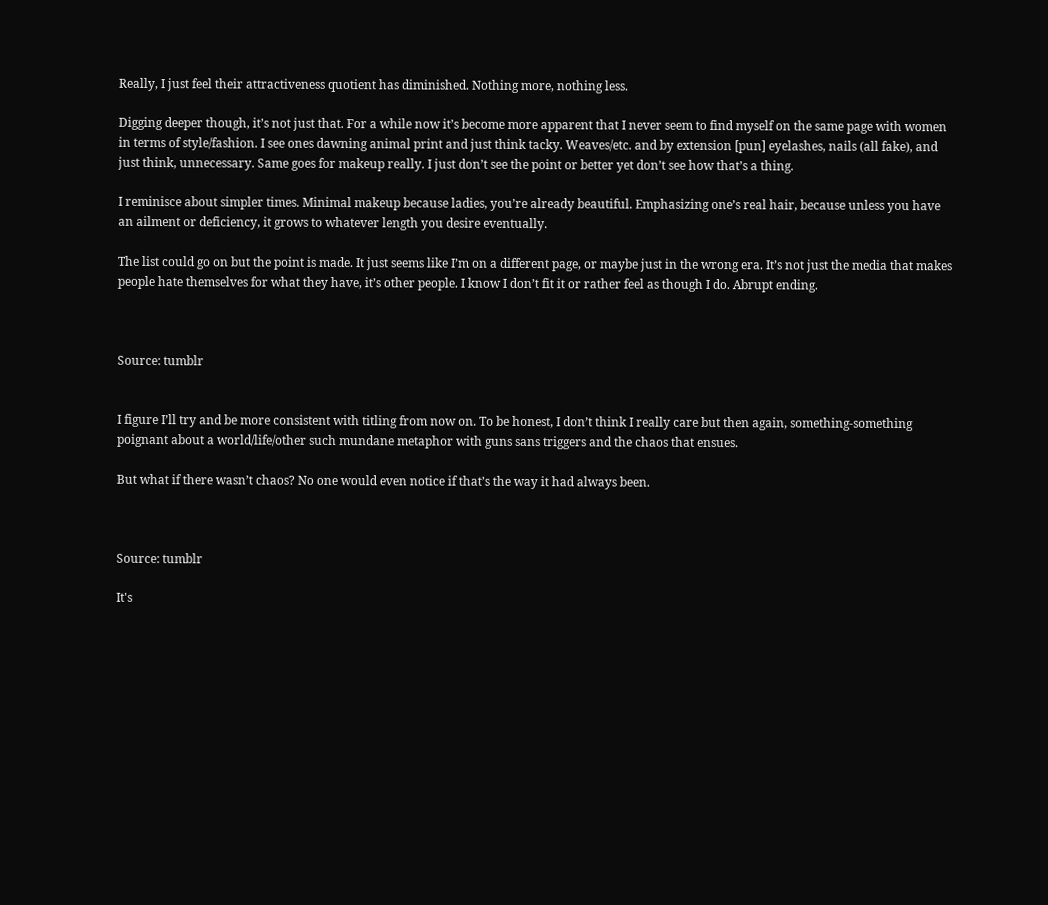Really, I just feel their attractiveness quotient has diminished. Nothing more, nothing less.

Digging deeper though, it’s not just that. For a while now it’s become more apparent that I never seem to find myself on the same page with women in terms of style/fashion. I see ones dawning animal print and just think tacky. Weaves/etc. and by extension [pun] eyelashes, nails (all fake), and just think, unnecessary. Same goes for makeup really. I just don’t see the point or better yet don’t see how that’s a thing.

I reminisce about simpler times. Minimal makeup because ladies, you’re already beautiful. Emphasizing one’s real hair, because unless you have an ailment or deficiency, it grows to whatever length you desire eventually.

The list could go on but the point is made. It just seems like I’m on a different page, or maybe just in the wrong era. It’s not just the media that makes people hate themselves for what they have, it’s other people. I know I don’t fit it or rather feel as though I do. Abrupt ending.



Source: tumblr


I figure I’ll try and be more consistent with titling from now on. To be honest, I don’t think I really care but then again, something-something poignant about a world/life/other such mundane metaphor with guns sans triggers and the chaos that ensues.

But what if there wasn’t chaos? No one would even notice if that’s the way it had always been.



Source: tumblr

It's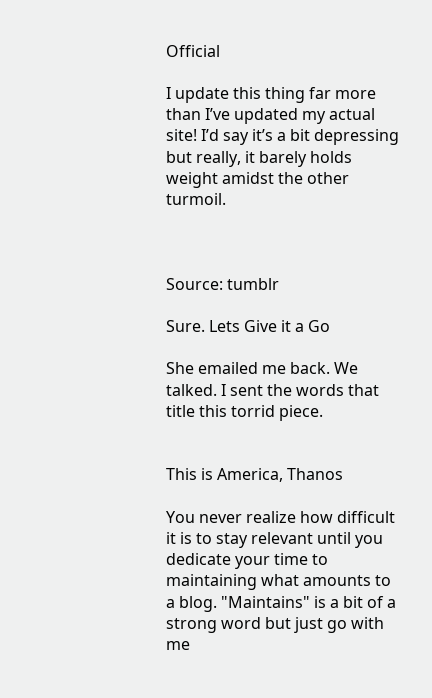Official

I update this thing far more than I’ve updated my actual site! I’d say it’s a bit depressing but really, it barely holds weight amidst the other turmoil.



Source: tumblr

Sure. Lets Give it a Go

She emailed me back. We talked. I sent the words that title this torrid piece.


This is America, Thanos

You never realize how difficult it is to stay relevant until you dedicate your time to maintaining what amounts to a blog. "Maintains" is a bit of a strong word but just go with me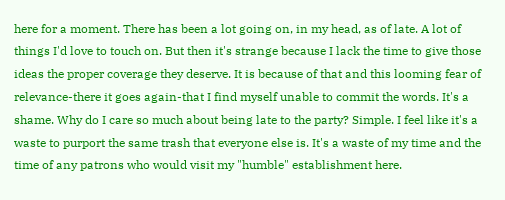here for a moment. There has been a lot going on, in my head, as of late. A lot of things I'd love to touch on. But then it's strange because I lack the time to give those ideas the proper coverage they deserve. It is because of that and this looming fear of relevance-there it goes again-that I find myself unable to commit the words. It's a shame. Why do I care so much about being late to the party? Simple. I feel like it's a waste to purport the same trash that everyone else is. It's a waste of my time and the time of any patrons who would visit my "humble" establishment here.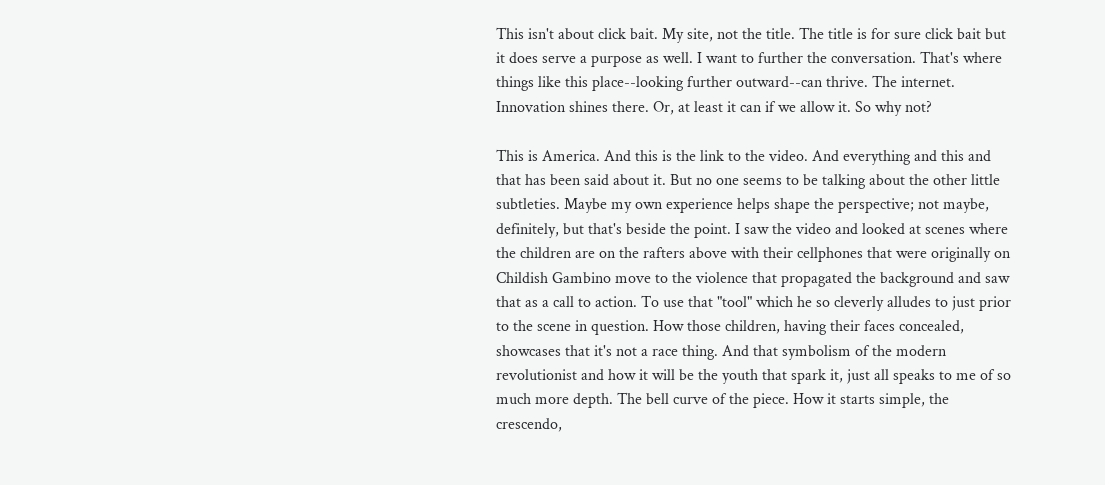This isn't about click bait. My site, not the title. The title is for sure click bait but it does serve a purpose as well. I want to further the conversation. That's where things like this place--looking further outward--can thrive. The internet. Innovation shines there. Or, at least it can if we allow it. So why not?

This is America. And this is the link to the video. And everything and this and that has been said about it. But no one seems to be talking about the other little subtleties. Maybe my own experience helps shape the perspective; not maybe, definitely, but that's beside the point. I saw the video and looked at scenes where the children are on the rafters above with their cellphones that were originally on Childish Gambino move to the violence that propagated the background and saw that as a call to action. To use that "tool" which he so cleverly alludes to just prior to the scene in question. How those children, having their faces concealed, showcases that it's not a race thing. And that symbolism of the modern revolutionist and how it will be the youth that spark it, just all speaks to me of so much more depth. The bell curve of the piece. How it starts simple, the crescendo,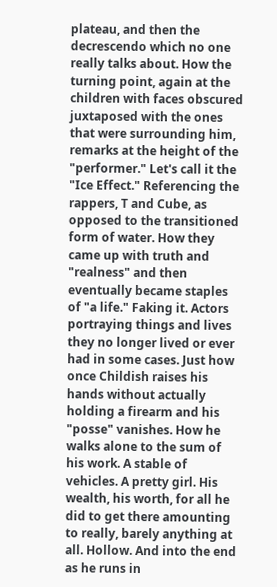plateau, and then the decrescendo which no one really talks about. How the turning point, again at the children with faces obscured juxtaposed with the ones that were surrounding him, remarks at the height of the "performer." Let's call it the "Ice Effect." Referencing the rappers, T and Cube, as opposed to the transitioned form of water. How they came up with truth and "realness" and then eventually became staples of "a life." Faking it. Actors portraying things and lives they no longer lived or ever had in some cases. Just how once Childish raises his hands without actually holding a firearm and his "posse" vanishes. How he walks alone to the sum of his work. A stable of vehicles. A pretty girl. His wealth, his worth, for all he did to get there amounting to really, barely anything at all. Hollow. And into the end as he runs in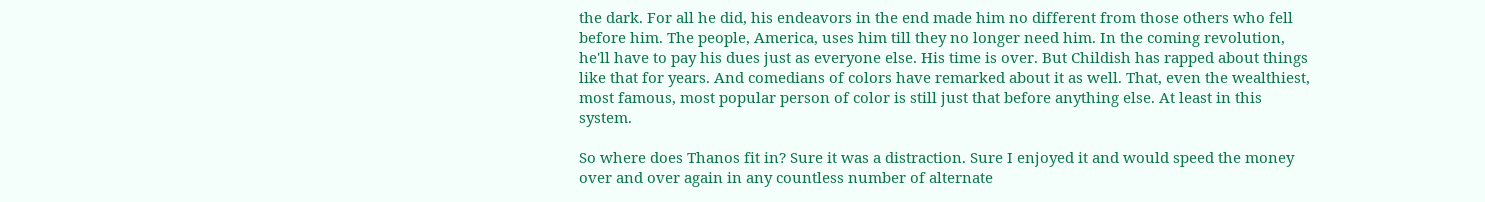the dark. For all he did, his endeavors in the end made him no different from those others who fell before him. The people, America, uses him till they no longer need him. In the coming revolution, he'll have to pay his dues just as everyone else. His time is over. But Childish has rapped about things like that for years. And comedians of colors have remarked about it as well. That, even the wealthiest, most famous, most popular person of color is still just that before anything else. At least in this system.

So where does Thanos fit in? Sure it was a distraction. Sure I enjoyed it and would speed the money over and over again in any countless number of alternate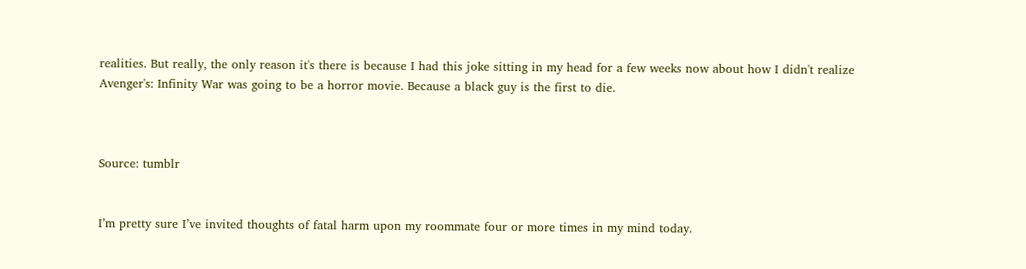realities. But really, the only reason it's there is because I had this joke sitting in my head for a few weeks now about how I didn't realize Avenger's: Infinity War was going to be a horror movie. Because a black guy is the first to die.



Source: tumblr


I’m pretty sure I’ve invited thoughts of fatal harm upon my roommate four or more times in my mind today.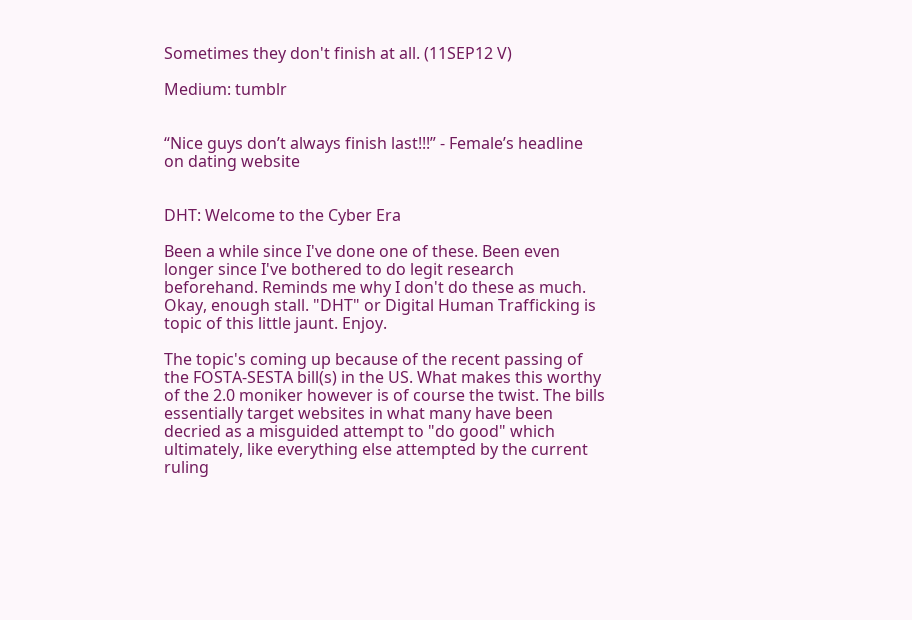Sometimes they don't finish at all. (11SEP12 V)

Medium: tumblr


“Nice guys don’t always finish last!!!” - Female’s headline on dating website


DHT: Welcome to the Cyber Era

Been a while since I've done one of these. Been even longer since I've bothered to do legit research beforehand. Reminds me why I don't do these as much. Okay, enough stall. "DHT" or Digital Human Trafficking is topic of this little jaunt. Enjoy.

The topic's coming up because of the recent passing of the FOSTA-SESTA bill(s) in the US. What makes this worthy of the 2.0 moniker however is of course the twist. The bills essentially target websites in what many have been decried as a misguided attempt to "do good" which ultimately, like everything else attempted by the current ruling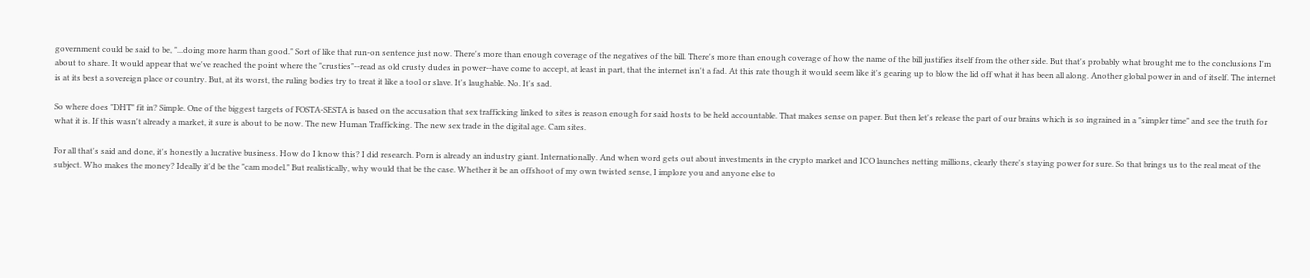government could be said to be, "...doing more harm than good." Sort of like that run-on sentence just now. There's more than enough coverage of the negatives of the bill. There's more than enough coverage of how the name of the bill justifies itself from the other side. But that's probably what brought me to the conclusions I'm about to share. It would appear that we've reached the point where the "crusties"--read as old crusty dudes in power--have come to accept, at least in part, that the internet isn't a fad. At this rate though it would seem like it's gearing up to blow the lid off what it has been all along. Another global power in and of itself. The internet is at its best a sovereign place or country. But, at its worst, the ruling bodies try to treat it like a tool or slave. It's laughable. No. It's sad.

So where does "DHT" fit in? Simple. One of the biggest targets of FOSTA-SESTA is based on the accusation that sex trafficking linked to sites is reason enough for said hosts to be held accountable. That makes sense on paper. But then let's release the part of our brains which is so ingrained in a "simpler time" and see the truth for what it is. If this wasn't already a market, it sure is about to be now. The new Human Trafficking. The new sex trade in the digital age. Cam sites.

For all that's said and done, it's honestly a lucrative business. How do I know this? I did research. Porn is already an industry giant. Internationally. And when word gets out about investments in the crypto market and ICO launches netting millions, clearly there's staying power for sure. So that brings us to the real meat of the subject. Who makes the money? Ideally it'd be the "cam model." But realistically, why would that be the case. Whether it be an offshoot of my own twisted sense, I implore you and anyone else to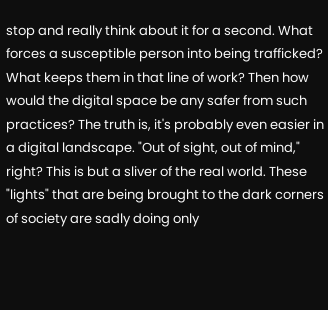stop and really think about it for a second. What forces a susceptible person into being trafficked? What keeps them in that line of work? Then how would the digital space be any safer from such practices? The truth is, it's probably even easier in a digital landscape. "Out of sight, out of mind," right? This is but a sliver of the real world. These "lights" that are being brought to the dark corners of society are sadly doing only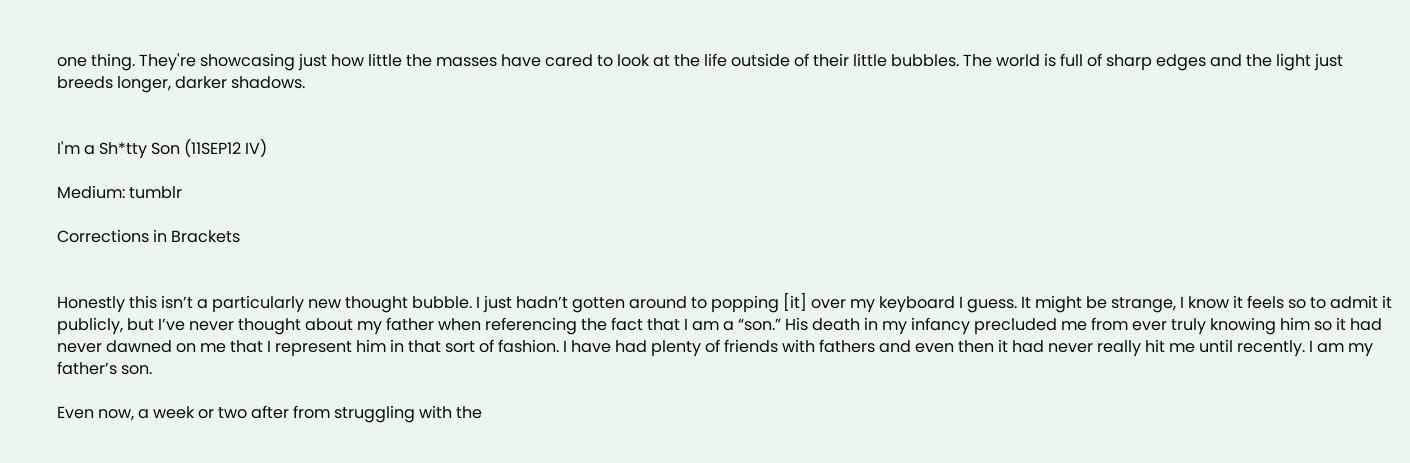one thing. They're showcasing just how little the masses have cared to look at the life outside of their little bubbles. The world is full of sharp edges and the light just breeds longer, darker shadows.


I'm a Sh*tty Son (11SEP12 IV)

Medium: tumblr

Corrections in Brackets


Honestly this isn’t a particularly new thought bubble. I just hadn’t gotten around to popping [it] over my keyboard I guess. It might be strange, I know it feels so to admit it publicly, but I’ve never thought about my father when referencing the fact that I am a “son.” His death in my infancy precluded me from ever truly knowing him so it had never dawned on me that I represent him in that sort of fashion. I have had plenty of friends with fathers and even then it had never really hit me until recently. I am my father’s son.

Even now, a week or two after from struggling with the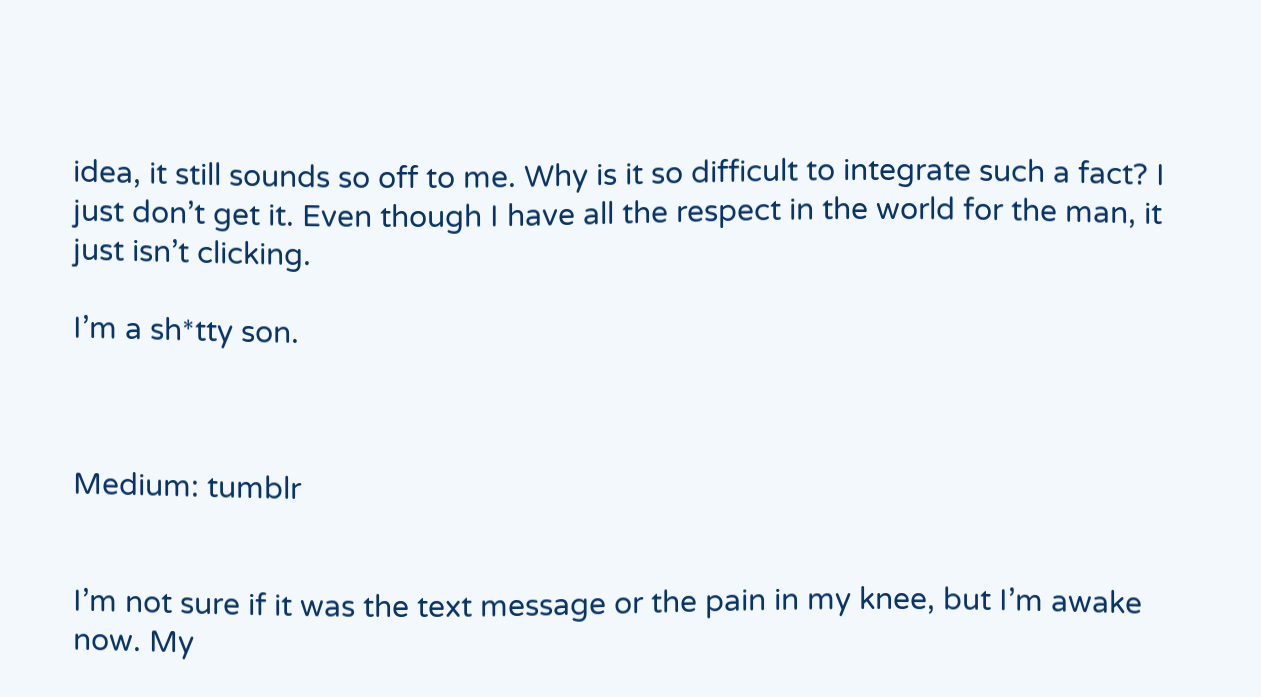idea, it still sounds so off to me. Why is it so difficult to integrate such a fact? I just don’t get it. Even though I have all the respect in the world for the man, it just isn’t clicking.

I’m a sh*tty son.



Medium: tumblr


I’m not sure if it was the text message or the pain in my knee, but I’m awake now. My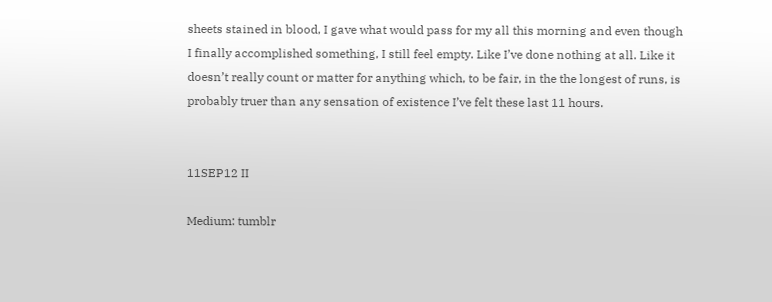sheets stained in blood, I gave what would pass for my all this morning and even though I finally accomplished something, I still feel empty. Like I’ve done nothing at all. Like it doesn’t really count or matter for anything which, to be fair, in the the longest of runs, is probably truer than any sensation of existence I’ve felt these last 11 hours.


11SEP12 II

Medium: tumblr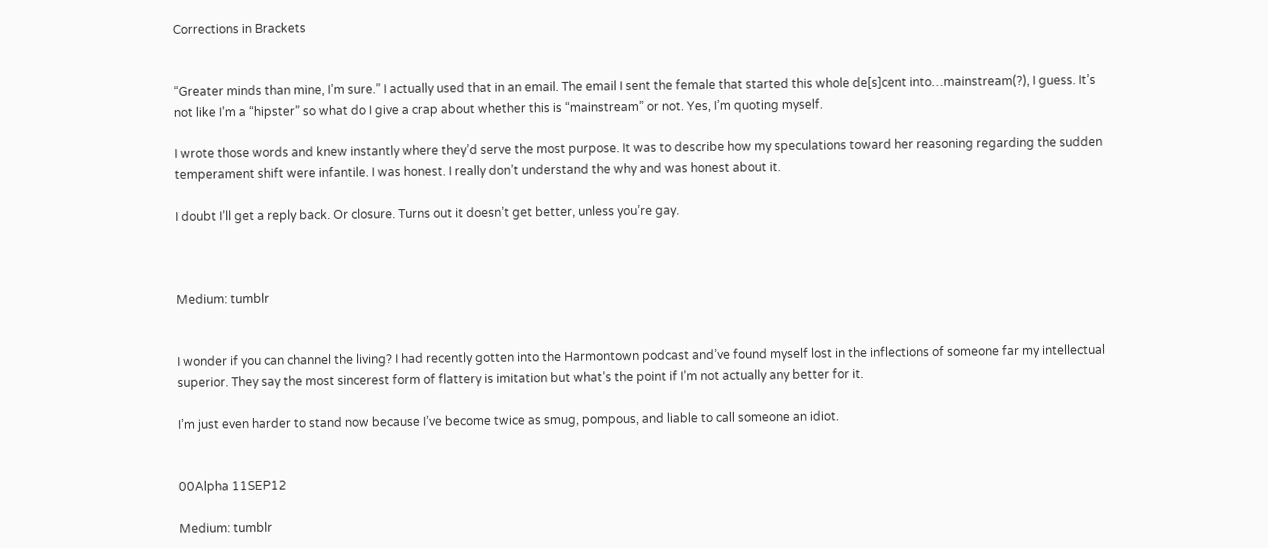Corrections in Brackets


“Greater minds than mine, I’m sure.” I actually used that in an email. The email I sent the female that started this whole de[s]cent into…mainstream(?), I guess. It’s not like I’m a “hipster” so what do I give a crap about whether this is “mainstream” or not. Yes, I’m quoting myself.

I wrote those words and knew instantly where they’d serve the most purpose. It was to describe how my speculations toward her reasoning regarding the sudden temperament shift were infantile. I was honest. I really don’t understand the why and was honest about it.

I doubt I’ll get a reply back. Or closure. Turns out it doesn’t get better, unless you’re gay.



Medium: tumblr


I wonder if you can channel the living? I had recently gotten into the Harmontown podcast and’ve found myself lost in the inflections of someone far my intellectual superior. They say the most sincerest form of flattery is imitation but what’s the point if I’m not actually any better for it.

I’m just even harder to stand now because I’ve become twice as smug, pompous, and liable to call someone an idiot.


00Alpha 11SEP12

Medium: tumblr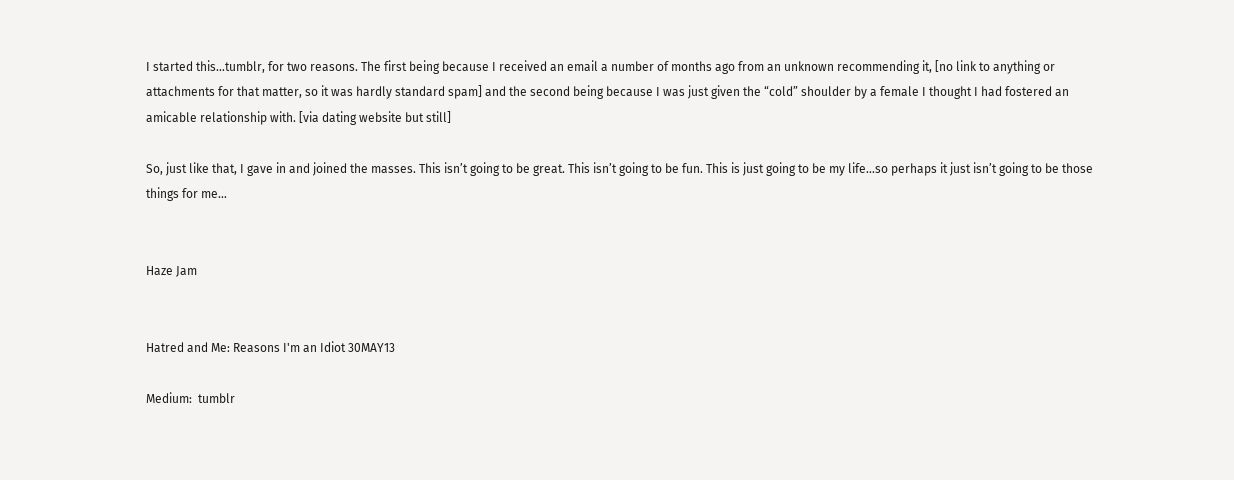I started this…tumblr, for two reasons. The first being because I received an email a number of months ago from an unknown recommending it, [no link to anything or attachments for that matter, so it was hardly standard spam] and the second being because I was just given the “cold” shoulder by a female I thought I had fostered an amicable relationship with. [via dating website but still]

So, just like that, I gave in and joined the masses. This isn’t going to be great. This isn’t going to be fun. This is just going to be my life…so perhaps it just isn’t going to be those things for me…


Haze Jam


Hatred and Me: Reasons I'm an Idiot 30MAY13

Medium:  tumblr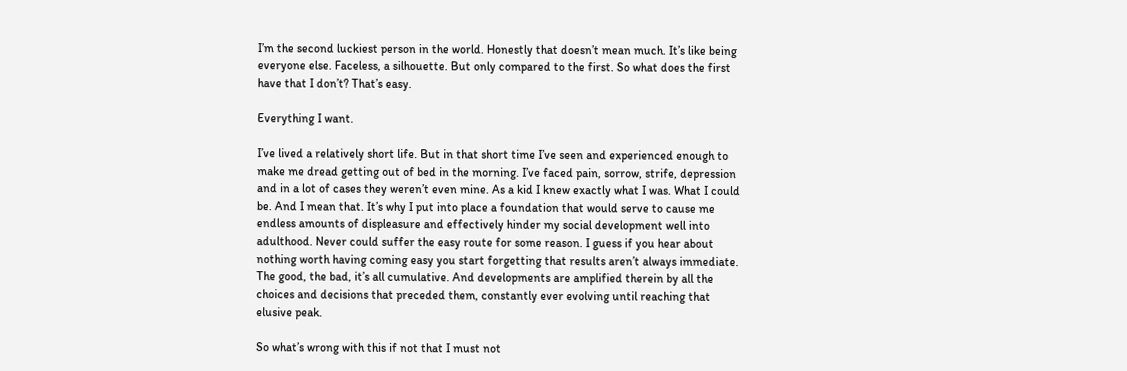I’m the second luckiest person in the world. Honestly that doesn’t mean much. It’s like being everyone else. Faceless, a silhouette. But only compared to the first. So what does the first have that I don’t? That’s easy.

Everything I want.

I’ve lived a relatively short life. But in that short time I’ve seen and experienced enough to make me dread getting out of bed in the morning. I’ve faced pain, sorrow, strife, depression and in a lot of cases they weren’t even mine. As a kid I knew exactly what I was. What I could be. And I mean that. It’s why I put into place a foundation that would serve to cause me endless amounts of displeasure and effectively hinder my social development well into adulthood. Never could suffer the easy route for some reason. I guess if you hear about nothing worth having coming easy you start forgetting that results aren’t always immediate. The good, the bad, it’s all cumulative. And developments are amplified therein by all the choices and decisions that preceded them, constantly ever evolving until reaching that elusive peak.

So what’s wrong with this if not that I must not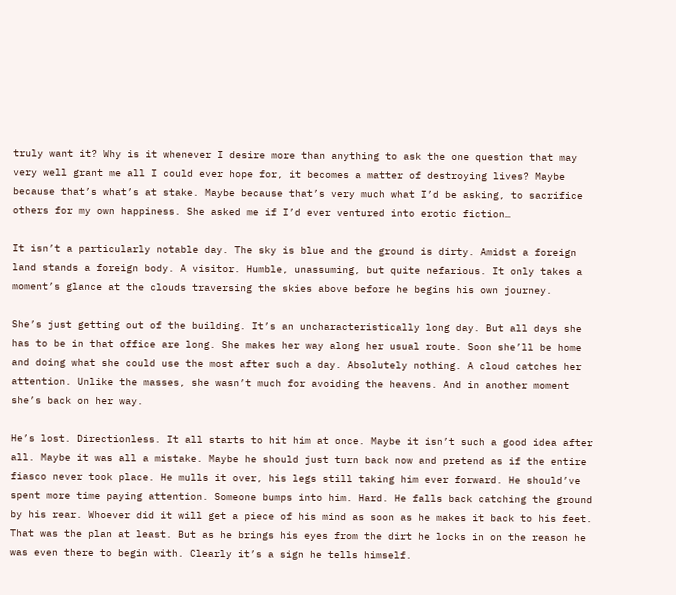truly want it? Why is it whenever I desire more than anything to ask the one question that may very well grant me all I could ever hope for, it becomes a matter of destroying lives? Maybe because that’s what’s at stake. Maybe because that’s very much what I’d be asking, to sacrifice others for my own happiness. She asked me if I’d ever ventured into erotic fiction…

It isn’t a particularly notable day. The sky is blue and the ground is dirty. Amidst a foreign land stands a foreign body. A visitor. Humble, unassuming, but quite nefarious. It only takes a moment’s glance at the clouds traversing the skies above before he begins his own journey.

She’s just getting out of the building. It’s an uncharacteristically long day. But all days she has to be in that office are long. She makes her way along her usual route. Soon she’ll be home and doing what she could use the most after such a day. Absolutely nothing. A cloud catches her attention. Unlike the masses, she wasn’t much for avoiding the heavens. And in another moment she’s back on her way.

He’s lost. Directionless. It all starts to hit him at once. Maybe it isn’t such a good idea after all. Maybe it was all a mistake. Maybe he should just turn back now and pretend as if the entire fiasco never took place. He mulls it over, his legs still taking him ever forward. He should’ve spent more time paying attention. Someone bumps into him. Hard. He falls back catching the ground by his rear. Whoever did it will get a piece of his mind as soon as he makes it back to his feet. That was the plan at least. But as he brings his eyes from the dirt he locks in on the reason he was even there to begin with. Clearly it’s a sign he tells himself.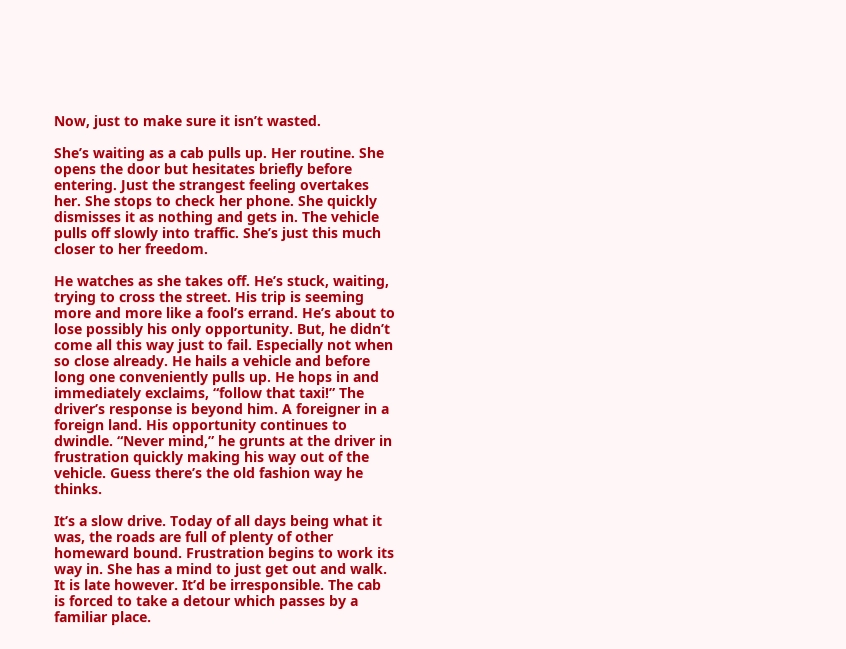Now, just to make sure it isn’t wasted.

She’s waiting as a cab pulls up. Her routine. She opens the door but hesitates briefly before entering. Just the strangest feeling overtakes her. She stops to check her phone. She quickly dismisses it as nothing and gets in. The vehicle pulls off slowly into traffic. She’s just this much closer to her freedom.

He watches as she takes off. He’s stuck, waiting, trying to cross the street. His trip is seeming more and more like a fool’s errand. He’s about to lose possibly his only opportunity. But, he didn’t come all this way just to fail. Especially not when so close already. He hails a vehicle and before long one conveniently pulls up. He hops in and immediately exclaims, “follow that taxi!” The driver’s response is beyond him. A foreigner in a foreign land. His opportunity continues to dwindle. “Never mind,” he grunts at the driver in frustration quickly making his way out of the vehicle. Guess there’s the old fashion way he thinks.

It’s a slow drive. Today of all days being what it was, the roads are full of plenty of other homeward bound. Frustration begins to work its way in. She has a mind to just get out and walk. It is late however. It’d be irresponsible. The cab is forced to take a detour which passes by a familiar place.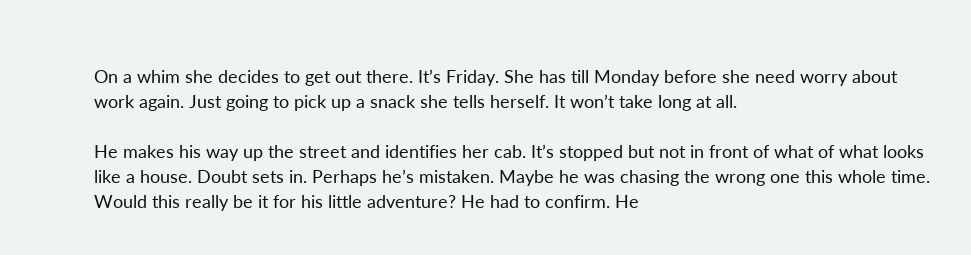On a whim she decides to get out there. It’s Friday. She has till Monday before she need worry about work again. Just going to pick up a snack she tells herself. It won’t take long at all.

He makes his way up the street and identifies her cab. It’s stopped but not in front of what of what looks like a house. Doubt sets in. Perhaps he’s mistaken. Maybe he was chasing the wrong one this whole time. Would this really be it for his little adventure? He had to confirm. He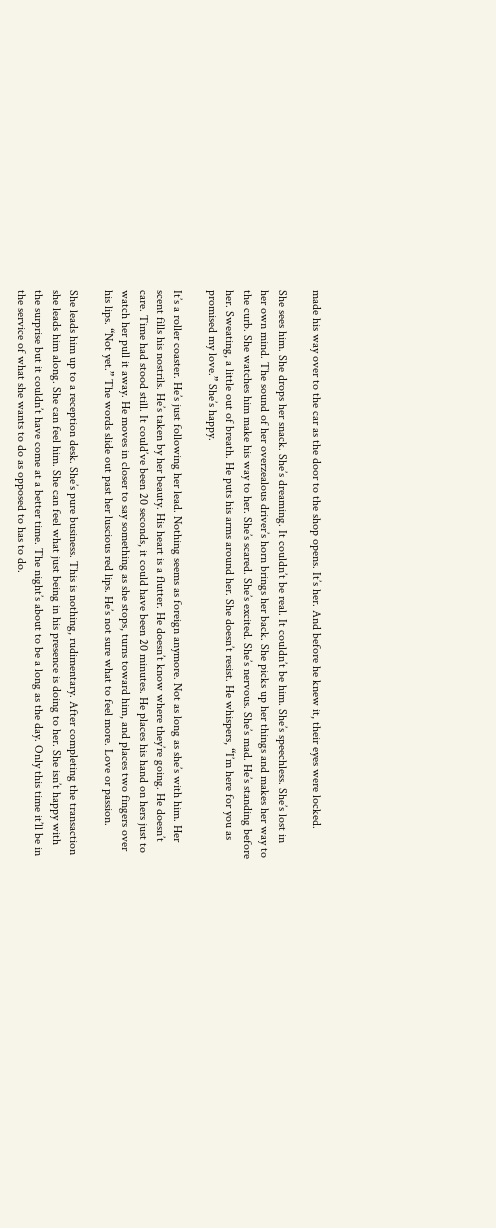made his way over to the car as the door to the shop opens. It’s her. And before he knew it, their eyes were locked.

She sees him. She drops her snack. She’s dreaming. It couldn’t be real. It couldn’t be him. She’s speechless. She’s lost in her own mind. The sound of her overzealous driver’s horn brings her back. She picks up her things and makes her way to the curb. She watches him make his way to her. She’s scared. She’s excited. She’s nervous. She’s mad. He’s standing before her. Sweating, a little out of breath. He puts his arms around her. She doesn’t resist. He whispers, “I’m here for you as promised my love.” She’s happy.

It’s a roller coaster. He’s just following her lead. Nothing seems as foreign anymore. Not as long as she’s with him. Her scent fills his nostrils. He’s taken by her beauty. His heart is a flutter. He doesn’t know where they’re going. He doesn’t care. Time had stood still. It could’ve been 20 seconds, it could have been 20 minutes. He places his hand on hers just to watch her pull it away. He moves in closer to say something as she stops, turns toward him, and places two fingers over his lips. “Not yet.” The words slide out past her luscious red lips. He’s not sure what to feel more. Love or passion.

She leads him up to a reception desk. She’s pure business. This is nothing, rudimentary. After completing the transaction she leads him along. She can feel him. She can feel what just being in his presence is doing to her. She isn’t happy with the surprise but it couldn’t have come at a better time. The night’s about to be a long as the day. Only this time it’ll be in the service of what she wants to do as opposed to has to do.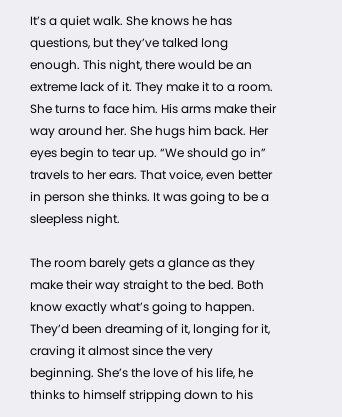It’s a quiet walk. She knows he has questions, but they’ve talked long enough. This night, there would be an extreme lack of it. They make it to a room. She turns to face him. His arms make their way around her. She hugs him back. Her eyes begin to tear up. “We should go in” travels to her ears. That voice, even better in person she thinks. It was going to be a sleepless night.

The room barely gets a glance as they make their way straight to the bed. Both know exactly what’s going to happen. They’d been dreaming of it, longing for it, craving it almost since the very beginning. She’s the love of his life, he thinks to himself stripping down to his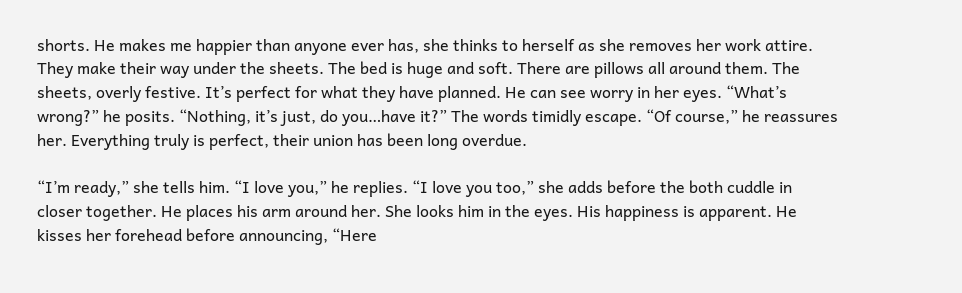shorts. He makes me happier than anyone ever has, she thinks to herself as she removes her work attire. They make their way under the sheets. The bed is huge and soft. There are pillows all around them. The sheets, overly festive. It’s perfect for what they have planned. He can see worry in her eyes. “What’s wrong?” he posits. “Nothing, it’s just, do you…have it?” The words timidly escape. “Of course,” he reassures her. Everything truly is perfect, their union has been long overdue.

“I’m ready,” she tells him. “I love you,” he replies. “I love you too,” she adds before the both cuddle in closer together. He places his arm around her. She looks him in the eyes. His happiness is apparent. He kisses her forehead before announcing, “Here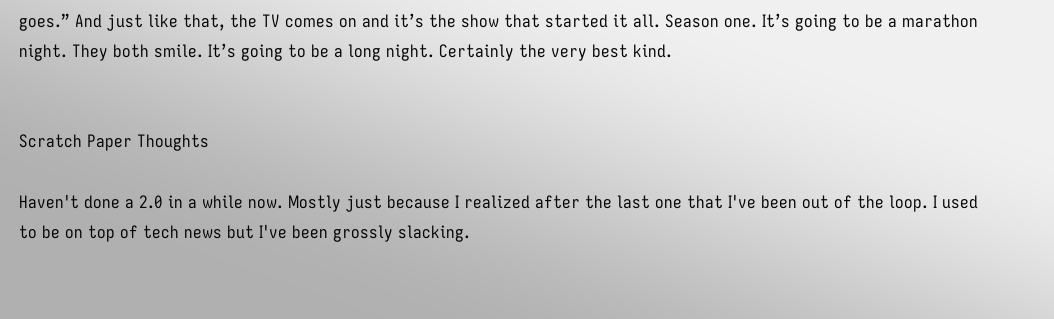goes.” And just like that, the TV comes on and it’s the show that started it all. Season one. It’s going to be a marathon night. They both smile. It’s going to be a long night. Certainly the very best kind.


Scratch Paper Thoughts

Haven't done a 2.0 in a while now. Mostly just because I realized after the last one that I've been out of the loop. I used to be on top of tech news but I've been grossly slacking.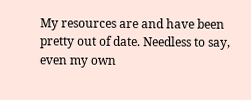My resources are and have been pretty out of date. Needless to say, even my own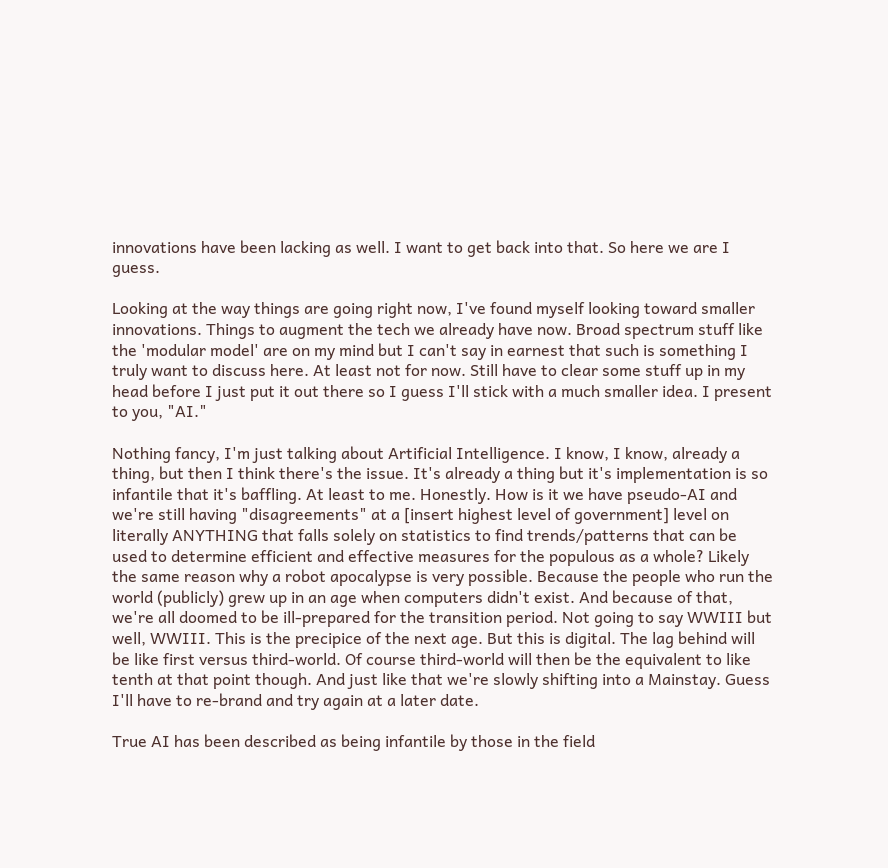innovations have been lacking as well. I want to get back into that. So here we are I guess.

Looking at the way things are going right now, I've found myself looking toward smaller innovations. Things to augment the tech we already have now. Broad spectrum stuff like the 'modular model' are on my mind but I can't say in earnest that such is something I truly want to discuss here. At least not for now. Still have to clear some stuff up in my head before I just put it out there so I guess I'll stick with a much smaller idea. I present to you, "AI."

Nothing fancy, I'm just talking about Artificial Intelligence. I know, I know, already a thing, but then I think there's the issue. It's already a thing but it's implementation is so infantile that it's baffling. At least to me. Honestly. How is it we have pseudo-AI and we're still having "disagreements" at a [insert highest level of government] level on literally ANYTHING that falls solely on statistics to find trends/patterns that can be used to determine efficient and effective measures for the populous as a whole? Likely the same reason why a robot apocalypse is very possible. Because the people who run the world (publicly) grew up in an age when computers didn't exist. And because of that, we're all doomed to be ill-prepared for the transition period. Not going to say WWIII but well, WWIII. This is the precipice of the next age. But this is digital. The lag behind will be like first versus third-world. Of course third-world will then be the equivalent to like tenth at that point though. And just like that we're slowly shifting into a Mainstay. Guess I'll have to re-brand and try again at a later date.

True AI has been described as being infantile by those in the field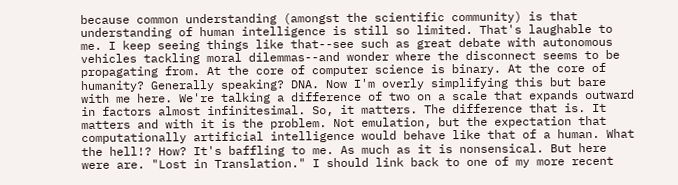because common understanding (amongst the scientific community) is that understanding of human intelligence is still so limited. That's laughable to me. I keep seeing things like that--see such as great debate with autonomous vehicles tackling moral dilemmas--and wonder where the disconnect seems to be propagating from. At the core of computer science is binary. At the core of humanity? Generally speaking? DNA. Now I'm overly simplifying this but bare with me here. We're talking a difference of two on a scale that expands outward in factors almost infinitesimal. So, it matters. The difference that is. It matters and with it is the problem. Not emulation, but the expectation that computationally artificial intelligence would behave like that of a human. What the hell!? How? It's baffling to me. As much as it is nonsensical. But here were are. "Lost in Translation." I should link back to one of my more recent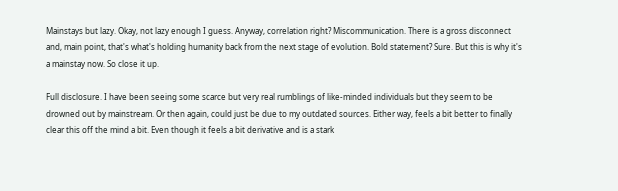Mainstays but lazy. Okay, not lazy enough I guess. Anyway, correlation right? Miscommunication. There is a gross disconnect and, main point, that's what's holding humanity back from the next stage of evolution. Bold statement? Sure. But this is why it's a mainstay now. So close it up.

Full disclosure. I have been seeing some scarce but very real rumblings of like-minded individuals but they seem to be drowned out by mainstream. Or then again, could just be due to my outdated sources. Either way, feels a bit better to finally clear this off the mind a bit. Even though it feels a bit derivative and is a stark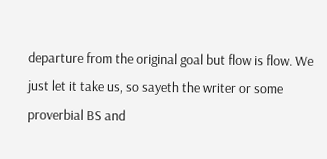departure from the original goal but flow is flow. We just let it take us, so sayeth the writer or some proverbial BS and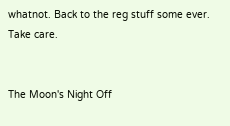whatnot. Back to the reg stuff some ever. Take care.


The Moon's Night Off